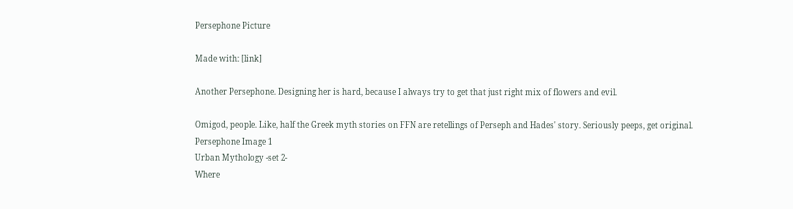Persephone Picture

Made with: [link]

Another Persephone. Designing her is hard, because I always try to get that just right mix of flowers and evil.

Omigod, people. Like, half the Greek myth stories on FFN are retellings of Perseph and Hades' story. Seriously peeps, get original.
Persephone Image 1
Urban Mythology -set 2-
Where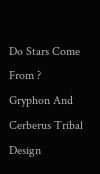Do Stars Come From ?
Gryphon And Cerberus Tribal Design